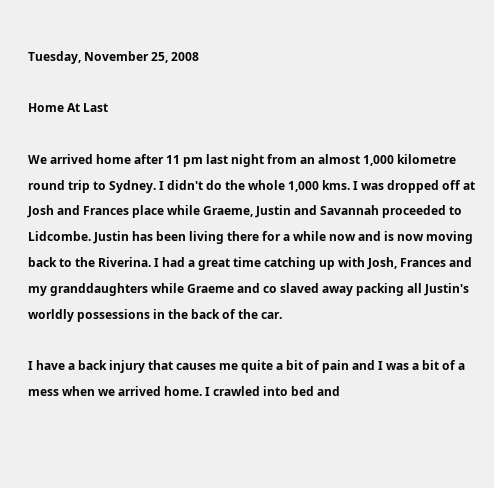Tuesday, November 25, 2008

Home At Last

We arrived home after 11 pm last night from an almost 1,000 kilometre round trip to Sydney. I didn't do the whole 1,000 kms. I was dropped off at Josh and Frances place while Graeme, Justin and Savannah proceeded to Lidcombe. Justin has been living there for a while now and is now moving back to the Riverina. I had a great time catching up with Josh, Frances and my granddaughters while Graeme and co slaved away packing all Justin's worldly possessions in the back of the car.

I have a back injury that causes me quite a bit of pain and I was a bit of a mess when we arrived home. I crawled into bed and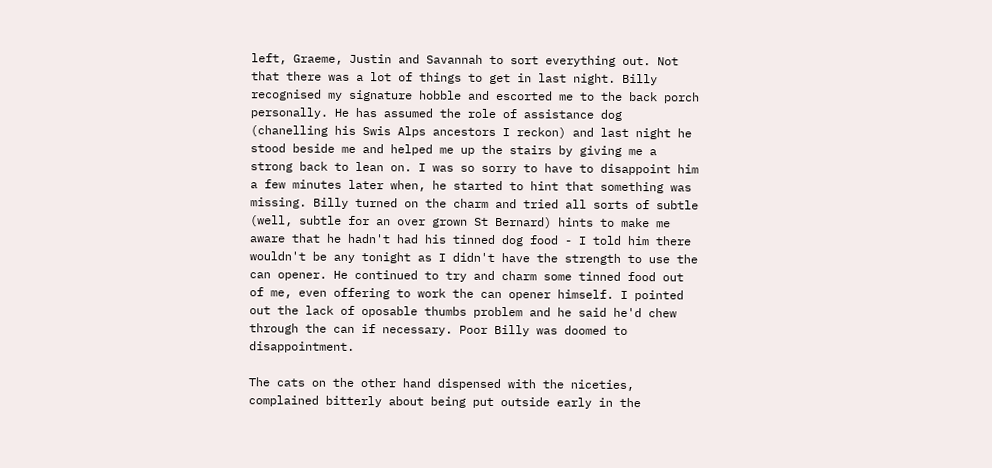left, Graeme, Justin and Savannah to sort everything out. Not that there was a lot of things to get in last night. Billy recognised my signature hobble and escorted me to the back porch personally. He has assumed the role of assistance dog (chanelling his Swis Alps ancestors I reckon) and last night he stood beside me and helped me up the stairs by giving me a strong back to lean on. I was so sorry to have to disappoint him a few minutes later when, he started to hint that something was missing. Billy turned on the charm and tried all sorts of subtle (well, subtle for an over grown St Bernard) hints to make me aware that he hadn't had his tinned dog food - I told him there wouldn't be any tonight as I didn't have the strength to use the can opener. He continued to try and charm some tinned food out of me, even offering to work the can opener himself. I pointed out the lack of oposable thumbs problem and he said he'd chew through the can if necessary. Poor Billy was doomed to disappointment.

The cats on the other hand dispensed with the niceties, complained bitterly about being put outside early in the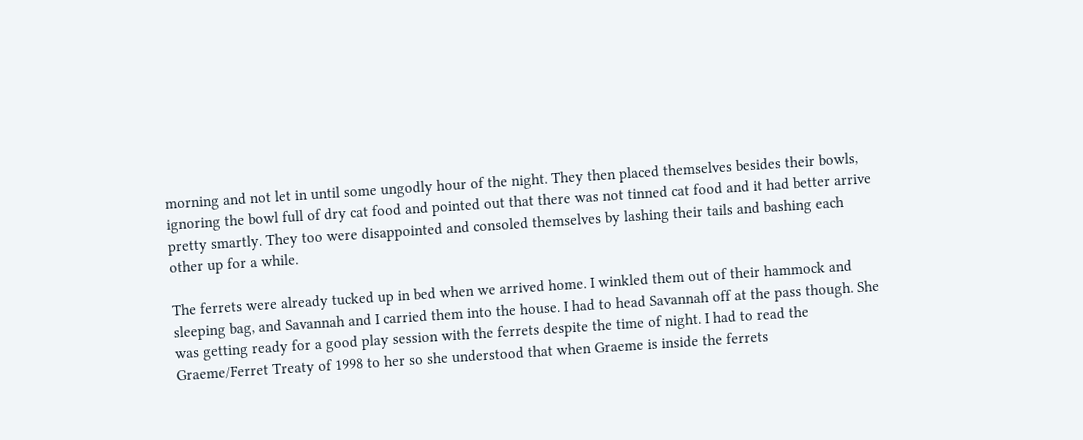morning and not let in until some ungodly hour of the night. They then placed themselves besides their bowls, ignoring the bowl full of dry cat food and pointed out that there was not tinned cat food and it had better arrive pretty smartly. They too were disappointed and consoled themselves by lashing their tails and bashing each other up for a while.

The ferrets were already tucked up in bed when we arrived home. I winkled them out of their hammock and sleeping bag, and Savannah and I carried them into the house. I had to head Savannah off at the pass though. She was getting ready for a good play session with the ferrets despite the time of night. I had to read the Graeme/Ferret Treaty of 1998 to her so she understood that when Graeme is inside the ferrets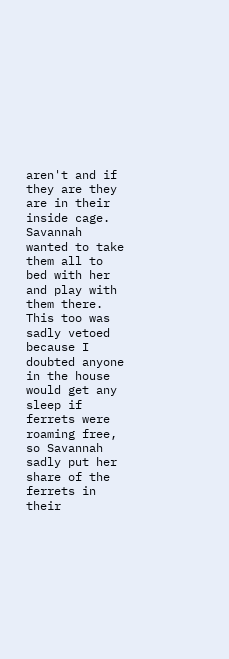aren't and if they are they are in their inside cage. Savannah wanted to take them all to bed with her and play with them there. This too was sadly vetoed because I doubted anyone in the house would get any sleep if ferrets were roaming free, so Savannah sadly put her share of the ferrets in their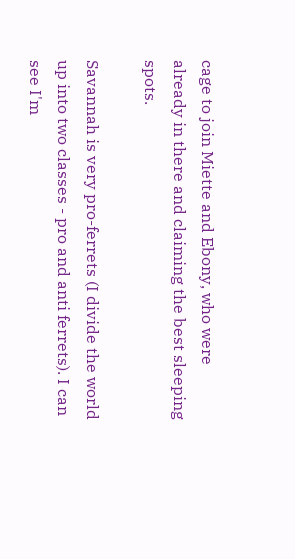cage to join Miette and Ebony, who were already in there and claiming the best sleeping spots.

Savannah is very pro-ferrets (I divide the world up into two classes - pro and anti ferrets). I can see I'm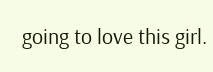going to love this girl.